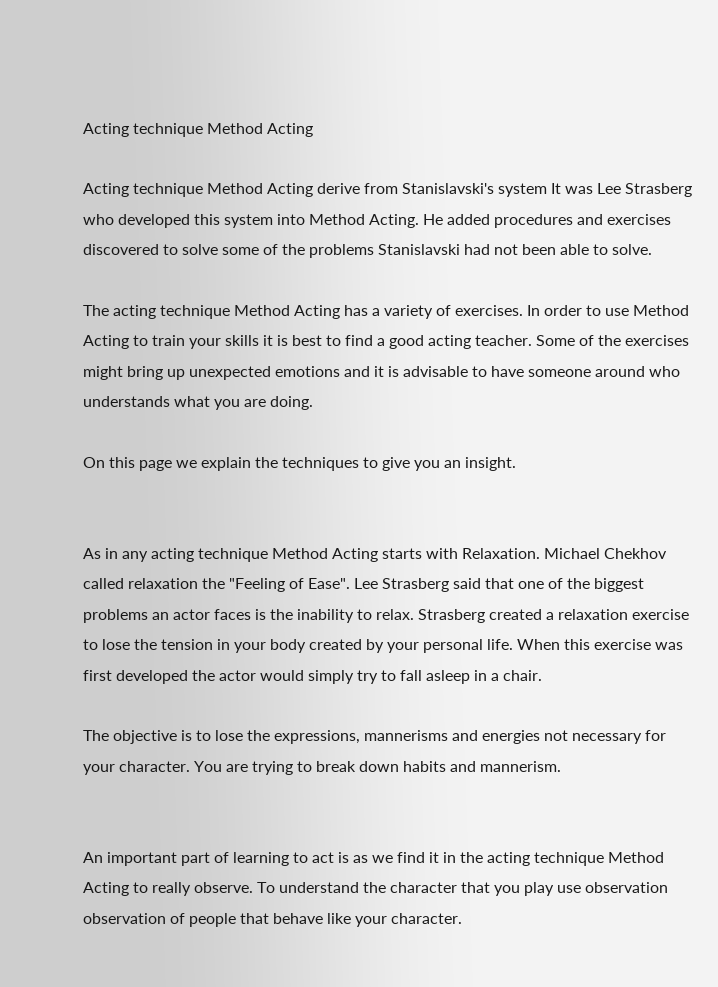Acting technique Method Acting

Acting technique Method Acting derive from Stanislavski's system It was Lee Strasberg who developed this system into Method Acting. He added procedures and exercises discovered to solve some of the problems Stanislavski had not been able to solve.

The acting technique Method Acting has a variety of exercises. In order to use Method Acting to train your skills it is best to find a good acting teacher. Some of the exercises might bring up unexpected emotions and it is advisable to have someone around who understands what you are doing.

On this page we explain the techniques to give you an insight.


As in any acting technique Method Acting starts with Relaxation. Michael Chekhov called relaxation the "Feeling of Ease". Lee Strasberg said that one of the biggest problems an actor faces is the inability to relax. Strasberg created a relaxation exercise to lose the tension in your body created by your personal life. When this exercise was first developed the actor would simply try to fall asleep in a chair.

The objective is to lose the expressions, mannerisms and energies not necessary for your character. You are trying to break down habits and mannerism.


An important part of learning to act is as we find it in the acting technique Method Acting to really observe. To understand the character that you play use observation observation of people that behave like your character.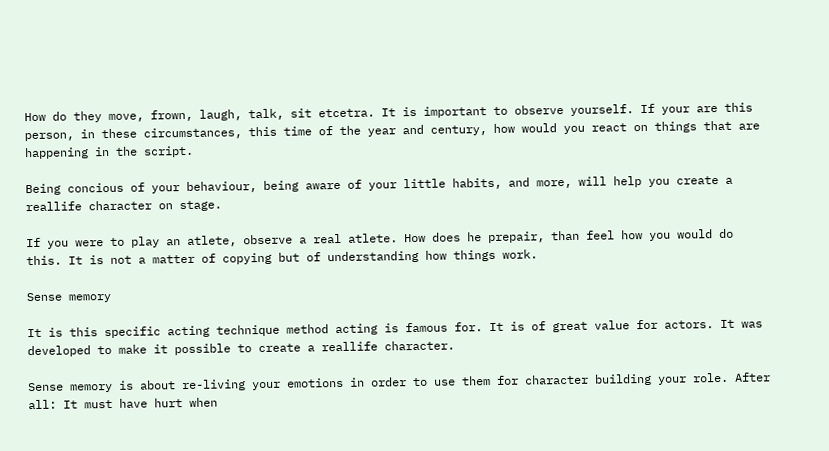How do they move, frown, laugh, talk, sit etcetra. It is important to observe yourself. If your are this person, in these circumstances, this time of the year and century, how would you react on things that are happening in the script.

Being concious of your behaviour, being aware of your little habits, and more, will help you create a reallife character on stage.

If you were to play an atlete, observe a real atlete. How does he prepair, than feel how you would do this. It is not a matter of copying but of understanding how things work.

Sense memory

It is this specific acting technique method acting is famous for. It is of great value for actors. It was developed to make it possible to create a reallife character.

Sense memory is about re-living your emotions in order to use them for character building your role. After all: It must have hurt when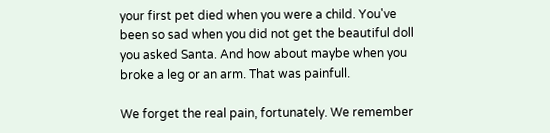your first pet died when you were a child. You've been so sad when you did not get the beautiful doll you asked Santa. And how about maybe when you broke a leg or an arm. That was painfull.

We forget the real pain, fortunately. We remember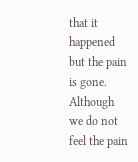that it happened but the pain is gone. Although we do not feel the pain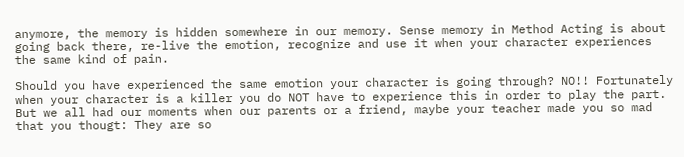anymore, the memory is hidden somewhere in our memory. Sense memory in Method Acting is about going back there, re-live the emotion, recognize and use it when your character experiences the same kind of pain.

Should you have experienced the same emotion your character is going through? NO!! Fortunately when your character is a killer you do NOT have to experience this in order to play the part. But we all had our moments when our parents or a friend, maybe your teacher made you so mad that you thougt: They are so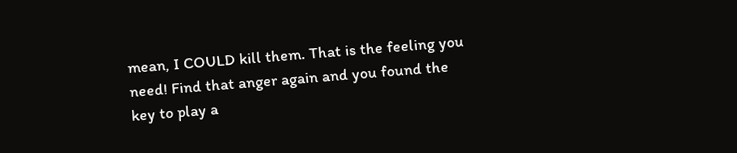mean, I COULD kill them. That is the feeling you need! Find that anger again and you found the key to play a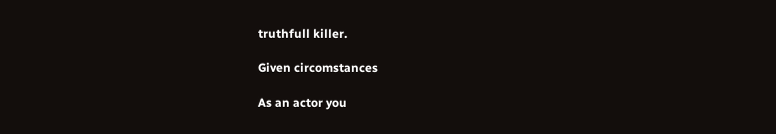truthfull killer.

Given circomstances

As an actor you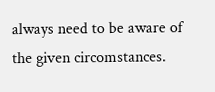always need to be aware of the given circomstances.